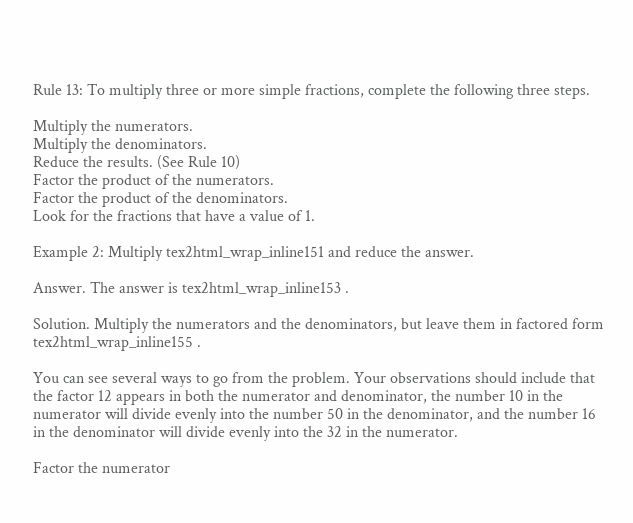Rule 13: To multiply three or more simple fractions, complete the following three steps.

Multiply the numerators.
Multiply the denominators.
Reduce the results. (See Rule 10)
Factor the product of the numerators.
Factor the product of the denominators.
Look for the fractions that have a value of 1.

Example 2: Multiply tex2html_wrap_inline151 and reduce the answer.

Answer. The answer is tex2html_wrap_inline153 .

Solution. Multiply the numerators and the denominators, but leave them in factored form tex2html_wrap_inline155 .

You can see several ways to go from the problem. Your observations should include that the factor 12 appears in both the numerator and denominator, the number 10 in the numerator will divide evenly into the number 50 in the denominator, and the number 16 in the denominator will divide evenly into the 32 in the numerator.

Factor the numerator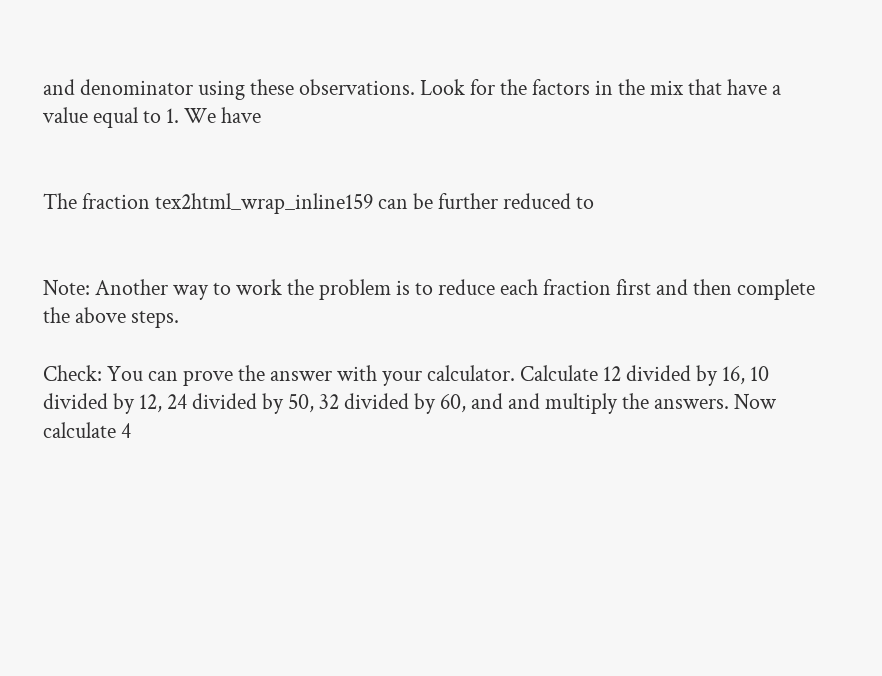and denominator using these observations. Look for the factors in the mix that have a value equal to 1. We have


The fraction tex2html_wrap_inline159 can be further reduced to


Note: Another way to work the problem is to reduce each fraction first and then complete the above steps.

Check: You can prove the answer with your calculator. Calculate 12 divided by 16, 10 divided by 12, 24 divided by 50, 32 divided by 60, and and multiply the answers. Now calculate 4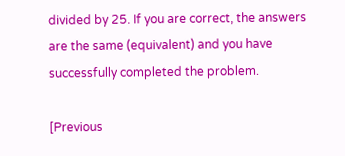divided by 25. If you are correct, the answers are the same (equivalent) and you have successfully completed the problem.

[Previous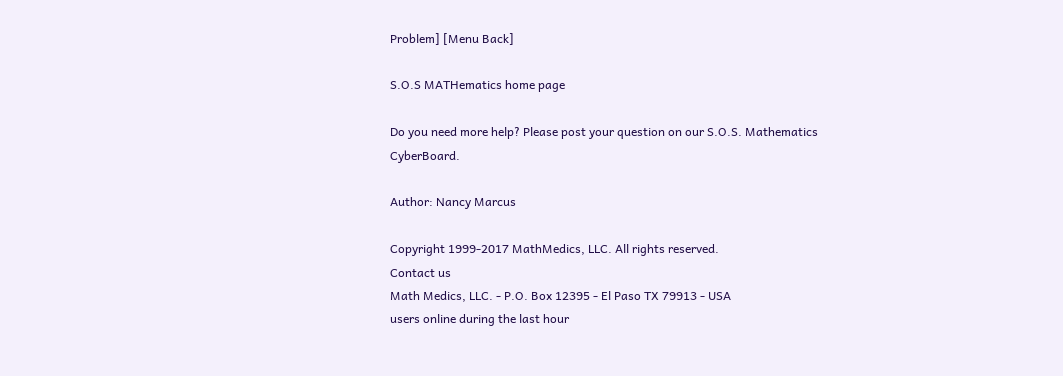Problem] [Menu Back]

S.O.S MATHematics home page

Do you need more help? Please post your question on our S.O.S. Mathematics CyberBoard.

Author: Nancy Marcus

Copyright 1999-2017 MathMedics, LLC. All rights reserved.
Contact us
Math Medics, LLC. - P.O. Box 12395 - El Paso TX 79913 - USA
users online during the last hour